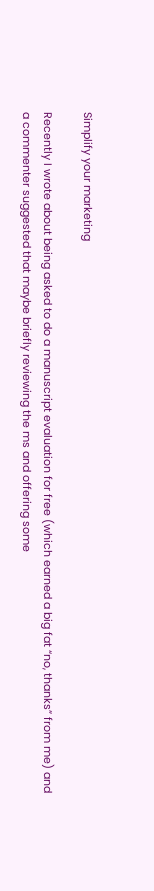Simplify your marketing

Recently I wrote about being asked to do a manuscript evaluation for free (which earned a big fat “no, thanks” from me) and a commenter suggested that maybe briefly reviewing the ms and offering some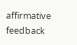affirmative feedback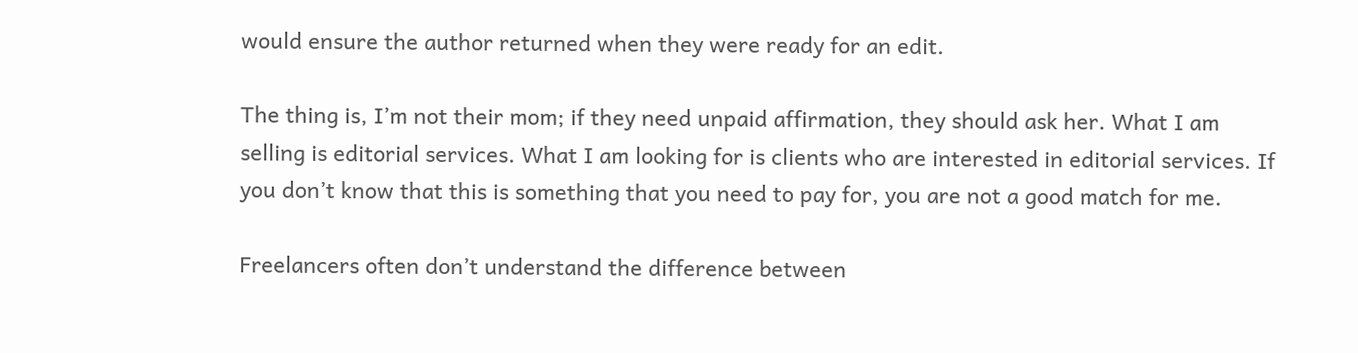would ensure the author returned when they were ready for an edit.

The thing is, I’m not their mom; if they need unpaid affirmation, they should ask her. What I am selling is editorial services. What I am looking for is clients who are interested in editorial services. If you don’t know that this is something that you need to pay for, you are not a good match for me.

Freelancers often don’t understand the difference between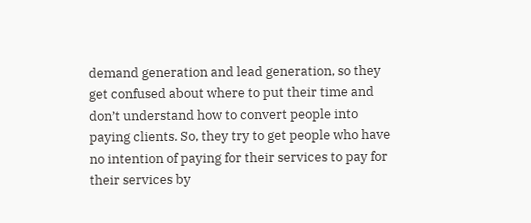demand generation and lead generation, so they get confused about where to put their time and don’t understand how to convert people into paying clients. So, they try to get people who have no intention of paying for their services to pay for their services by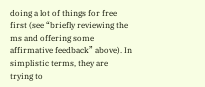doing a lot of things for free first (see “briefly reviewing the ms and offering some affirmative feedback” above). In simplistic terms, they are trying to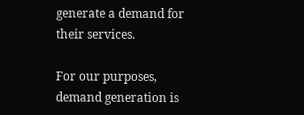generate a demand for their services.

For our purposes, demand generation is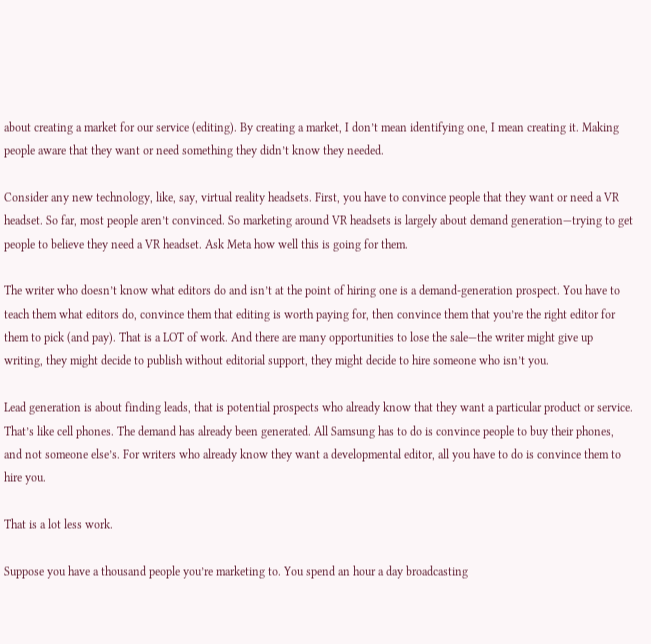about creating a market for our service (editing). By creating a market, I don’t mean identifying one, I mean creating it. Making people aware that they want or need something they didn’t know they needed.

Consider any new technology, like, say, virtual reality headsets. First, you have to convince people that they want or need a VR headset. So far, most people aren’t convinced. So marketing around VR headsets is largely about demand generation—trying to get people to believe they need a VR headset. Ask Meta how well this is going for them.

The writer who doesn’t know what editors do and isn’t at the point of hiring one is a demand-generation prospect. You have to teach them what editors do, convince them that editing is worth paying for, then convince them that you’re the right editor for them to pick (and pay). That is a LOT of work. And there are many opportunities to lose the sale—the writer might give up writing, they might decide to publish without editorial support, they might decide to hire someone who isn’t you.

Lead generation is about finding leads, that is potential prospects who already know that they want a particular product or service. That’s like cell phones. The demand has already been generated. All Samsung has to do is convince people to buy their phones, and not someone else’s. For writers who already know they want a developmental editor, all you have to do is convince them to hire you.

That is a lot less work.

Suppose you have a thousand people you’re marketing to. You spend an hour a day broadcasting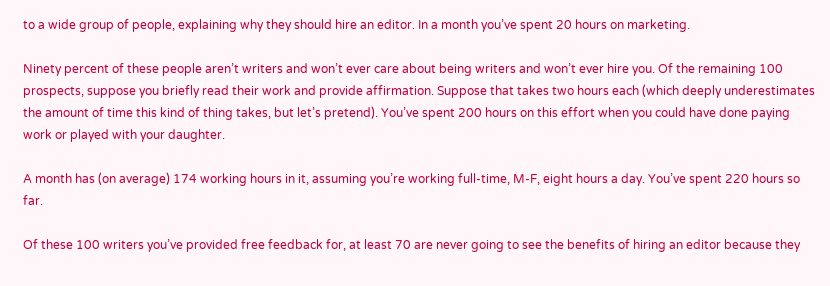to a wide group of people, explaining why they should hire an editor. In a month you’ve spent 20 hours on marketing.

Ninety percent of these people aren’t writers and won’t ever care about being writers and won’t ever hire you. Of the remaining 100 prospects, suppose you briefly read their work and provide affirmation. Suppose that takes two hours each (which deeply underestimates the amount of time this kind of thing takes, but let’s pretend). You’ve spent 200 hours on this effort when you could have done paying work or played with your daughter.

A month has (on average) 174 working hours in it, assuming you’re working full-time, M-F, eight hours a day. You’ve spent 220 hours so far.

Of these 100 writers you’ve provided free feedback for, at least 70 are never going to see the benefits of hiring an editor because they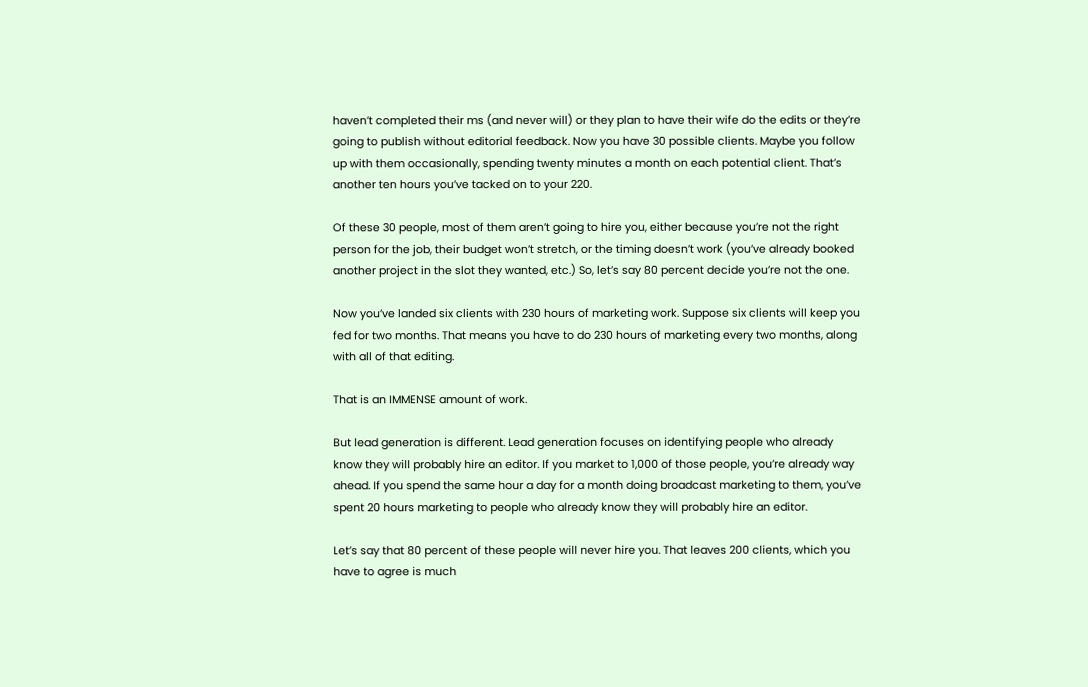haven’t completed their ms (and never will) or they plan to have their wife do the edits or they’re going to publish without editorial feedback. Now you have 30 possible clients. Maybe you follow up with them occasionally, spending twenty minutes a month on each potential client. That’s another ten hours you’ve tacked on to your 220.

Of these 30 people, most of them aren’t going to hire you, either because you’re not the right person for the job, their budget won’t stretch, or the timing doesn’t work (you’ve already booked another project in the slot they wanted, etc.) So, let’s say 80 percent decide you’re not the one.

Now you’ve landed six clients with 230 hours of marketing work. Suppose six clients will keep you fed for two months. That means you have to do 230 hours of marketing every two months, along with all of that editing.

That is an IMMENSE amount of work.

But lead generation is different. Lead generation focuses on identifying people who already know they will probably hire an editor. If you market to 1,000 of those people, you’re already way ahead. If you spend the same hour a day for a month doing broadcast marketing to them, you’ve spent 20 hours marketing to people who already know they will probably hire an editor.

Let’s say that 80 percent of these people will never hire you. That leaves 200 clients, which you have to agree is much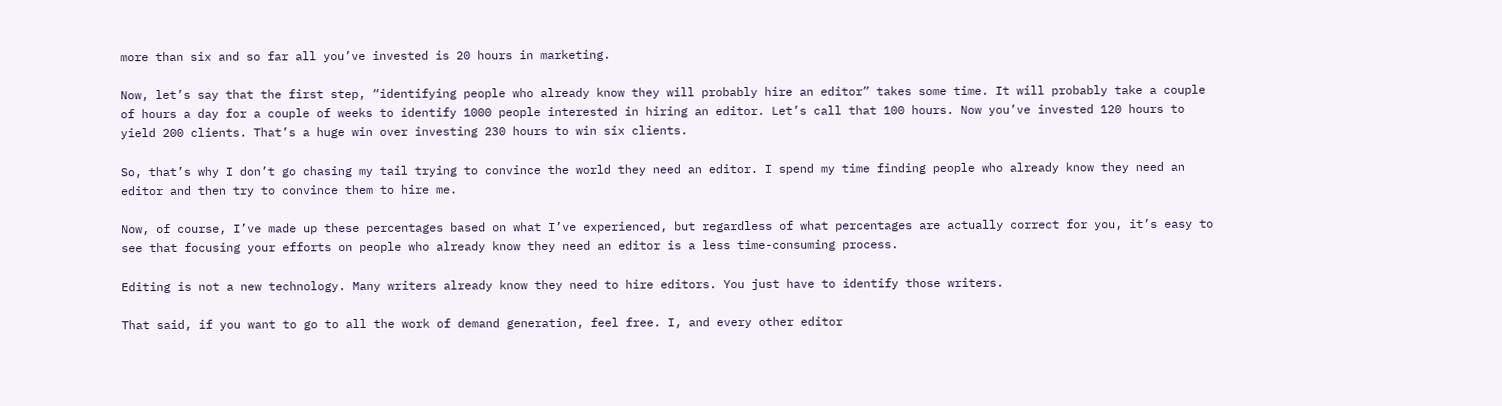more than six and so far all you’ve invested is 20 hours in marketing.

Now, let’s say that the first step, “identifying people who already know they will probably hire an editor” takes some time. It will probably take a couple of hours a day for a couple of weeks to identify 1000 people interested in hiring an editor. Let’s call that 100 hours. Now you’ve invested 120 hours to yield 200 clients. That’s a huge win over investing 230 hours to win six clients.

So, that’s why I don’t go chasing my tail trying to convince the world they need an editor. I spend my time finding people who already know they need an editor and then try to convince them to hire me.

Now, of course, I’ve made up these percentages based on what I’ve experienced, but regardless of what percentages are actually correct for you, it’s easy to see that focusing your efforts on people who already know they need an editor is a less time-consuming process.

Editing is not a new technology. Many writers already know they need to hire editors. You just have to identify those writers.

That said, if you want to go to all the work of demand generation, feel free. I, and every other editor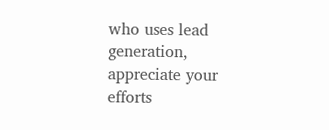who uses lead generation, appreciate your efforts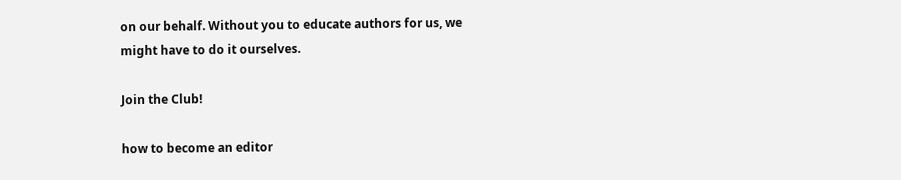on our behalf. Without you to educate authors for us, we might have to do it ourselves.

Join the Club!

how to become an editor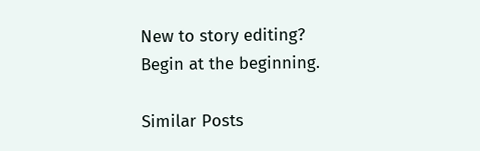New to story editing? Begin at the beginning.

Similar Posts